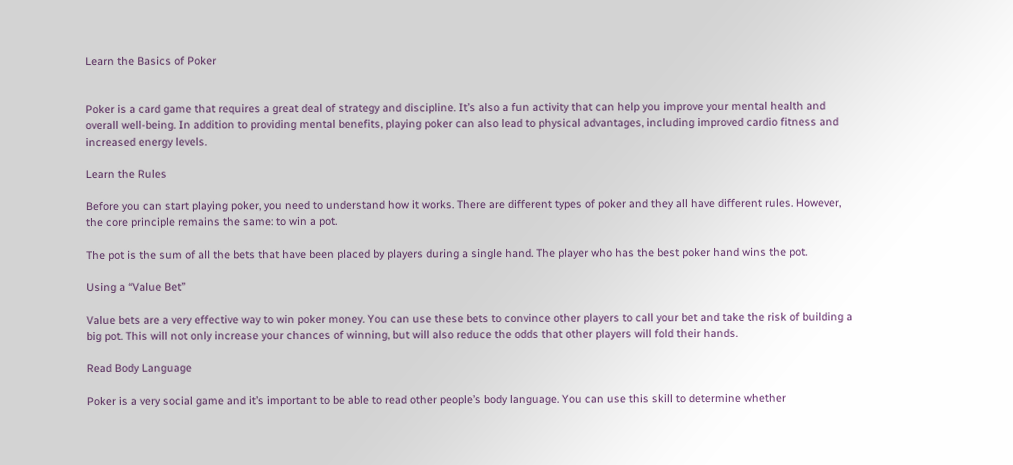Learn the Basics of Poker


Poker is a card game that requires a great deal of strategy and discipline. It’s also a fun activity that can help you improve your mental health and overall well-being. In addition to providing mental benefits, playing poker can also lead to physical advantages, including improved cardio fitness and increased energy levels.

Learn the Rules

Before you can start playing poker, you need to understand how it works. There are different types of poker and they all have different rules. However, the core principle remains the same: to win a pot.

The pot is the sum of all the bets that have been placed by players during a single hand. The player who has the best poker hand wins the pot.

Using a “Value Bet”

Value bets are a very effective way to win poker money. You can use these bets to convince other players to call your bet and take the risk of building a big pot. This will not only increase your chances of winning, but will also reduce the odds that other players will fold their hands.

Read Body Language

Poker is a very social game and it’s important to be able to read other people’s body language. You can use this skill to determine whether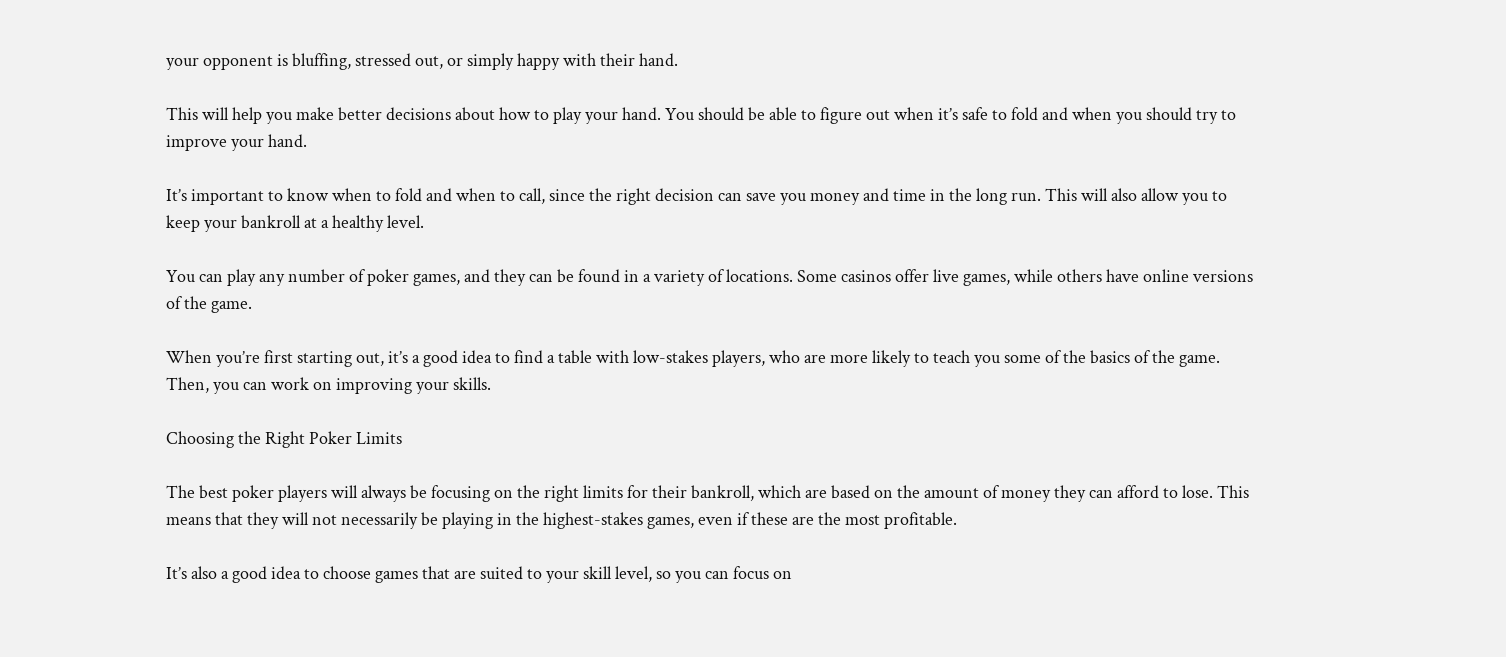your opponent is bluffing, stressed out, or simply happy with their hand.

This will help you make better decisions about how to play your hand. You should be able to figure out when it’s safe to fold and when you should try to improve your hand.

It’s important to know when to fold and when to call, since the right decision can save you money and time in the long run. This will also allow you to keep your bankroll at a healthy level.

You can play any number of poker games, and they can be found in a variety of locations. Some casinos offer live games, while others have online versions of the game.

When you’re first starting out, it’s a good idea to find a table with low-stakes players, who are more likely to teach you some of the basics of the game. Then, you can work on improving your skills.

Choosing the Right Poker Limits

The best poker players will always be focusing on the right limits for their bankroll, which are based on the amount of money they can afford to lose. This means that they will not necessarily be playing in the highest-stakes games, even if these are the most profitable.

It’s also a good idea to choose games that are suited to your skill level, so you can focus on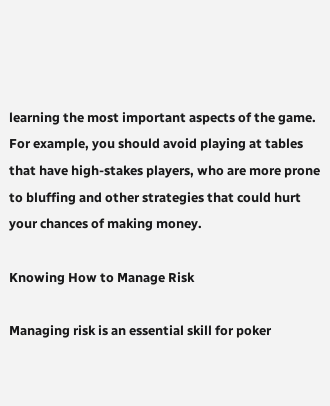learning the most important aspects of the game. For example, you should avoid playing at tables that have high-stakes players, who are more prone to bluffing and other strategies that could hurt your chances of making money.

Knowing How to Manage Risk

Managing risk is an essential skill for poker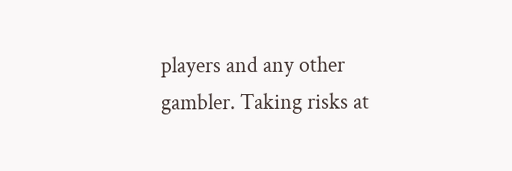players and any other gambler. Taking risks at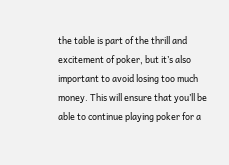the table is part of the thrill and excitement of poker, but it’s also important to avoid losing too much money. This will ensure that you’ll be able to continue playing poker for a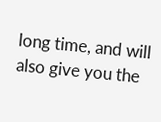long time, and will also give you the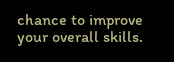chance to improve your overall skills.